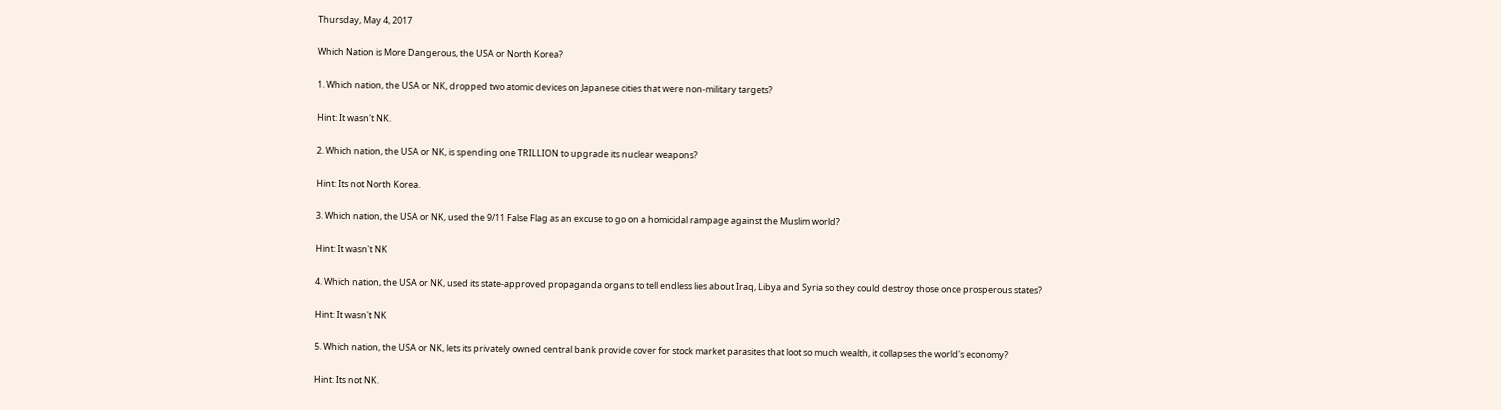Thursday, May 4, 2017

Which Nation is More Dangerous, the USA or North Korea?

1. Which nation, the USA or NK, dropped two atomic devices on Japanese cities that were non-military targets?

Hint: It wasn't NK.

2. Which nation, the USA or NK, is spending one TRILLION to upgrade its nuclear weapons?

Hint: Its not North Korea.

3. Which nation, the USA or NK, used the 9/11 False Flag as an excuse to go on a homicidal rampage against the Muslim world?

Hint: It wasn't NK

4. Which nation, the USA or NK, used its state-approved propaganda organs to tell endless lies about Iraq, Libya and Syria so they could destroy those once prosperous states?

Hint: It wasn't NK

5. Which nation, the USA or NK, lets its privately owned central bank provide cover for stock market parasites that loot so much wealth, it collapses the world's economy?

Hint: Its not NK.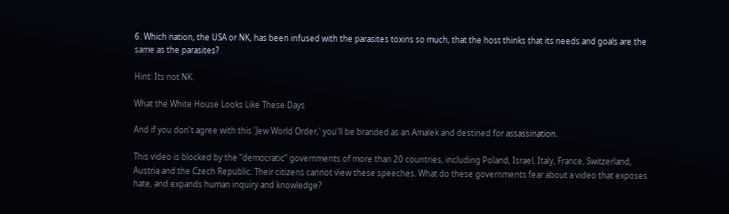6. Which nation, the USA or NK, has been infused with the parasites toxins so much, that the host thinks that its needs and goals are the same as the parasites?

Hint: Its not NK.

What the White House Looks Like These Days

And if you don't agree with this 'Jew World Order,' you'll be branded as an Amalek and destined for assassination.

This video is blocked by the “democratic” governments of more than 20 countries, including Poland, Israel, Italy, France, Switzerland, Austria and the Czech Republic. Their citizens cannot view these speeches. What do these governments fear about a video that exposes hate, and expands human inquiry and knowledge?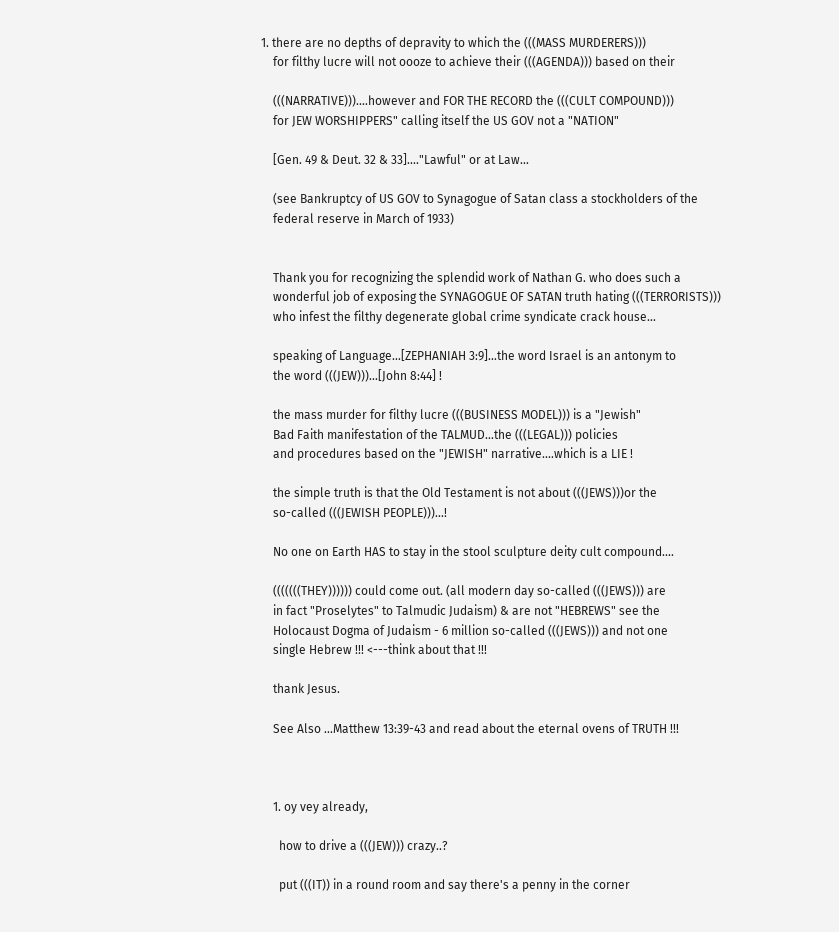1. there are no depths of depravity to which the (((MASS MURDERERS)))
    for filthy lucre will not oooze to achieve their (((AGENDA))) based on their

    (((NARRATIVE)))....however and FOR THE RECORD the (((CULT COMPOUND)))
    for JEW WORSHIPPERS" calling itself the US GOV not a "NATION"

    [Gen. 49 & Deut. 32 & 33]...."Lawful" or at Law...

    (see Bankruptcy of US GOV to Synagogue of Satan class a stockholders of the
    federal reserve in March of 1933)


    Thank you for recognizing the splendid work of Nathan G. who does such a
    wonderful job of exposing the SYNAGOGUE OF SATAN truth hating (((TERRORISTS)))
    who infest the filthy degenerate global crime syndicate crack house...

    speaking of Language...[ZEPHANIAH 3:9]...the word Israel is an antonym to
    the word (((JEW)))...[John 8:44] !

    the mass murder for filthy lucre (((BUSINESS MODEL))) is a "Jewish"
    Bad Faith manifestation of the TALMUD...the (((LEGAL))) policies
    and procedures based on the "JEWISH" narrative....which is a LIE !

    the simple truth is that the Old Testament is not about (((JEWS)))or the
    so-called (((JEWISH PEOPLE)))...!

    No one on Earth HAS to stay in the stool sculpture deity cult compound....

    (((((((THEY)))))) could come out. (all modern day so-called (((JEWS))) are
    in fact "Proselytes" to Talmudic Judaism) & are not "HEBREWS" see the
    Holocaust Dogma of Judaism - 6 million so-called (((JEWS))) and not one
    single Hebrew !!! <---think about that !!!

    thank Jesus.

    See Also ...Matthew 13:39-43 and read about the eternal ovens of TRUTH !!!



    1. oy vey already,

      how to drive a (((JEW))) crazy..?

      put (((IT)) in a round room and say there's a penny in the corner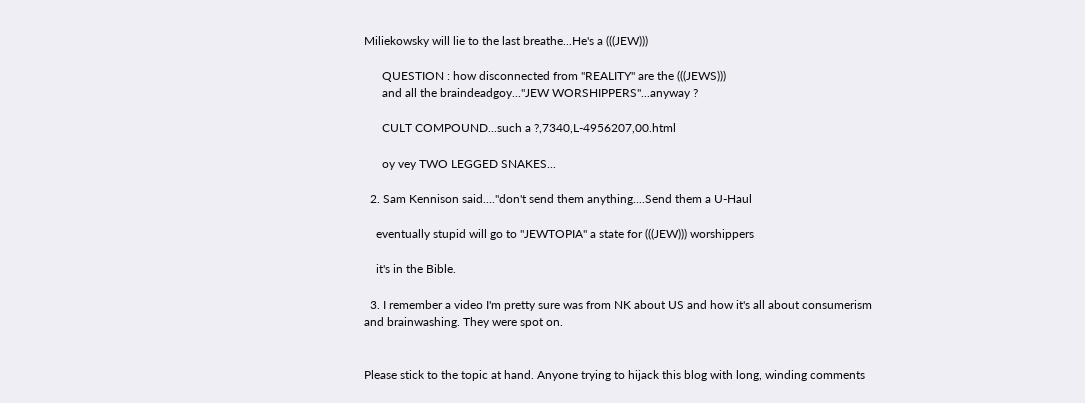Miliekowsky will lie to the last breathe...He's a (((JEW)))

      QUESTION : how disconnected from "REALITY" are the (((JEWS)))
      and all the braindeadgoy..."JEW WORSHIPPERS"...anyway ?

      CULT COMPOUND...such a ?,7340,L-4956207,00.html

      oy vey TWO LEGGED SNAKES...

  2. Sam Kennison said...."don't send them anything....Send them a U-Haul

    eventually stupid will go to "JEWTOPIA" a state for (((JEW))) worshippers

    it's in the Bible.

  3. I remember a video I'm pretty sure was from NK about US and how it's all about consumerism and brainwashing. They were spot on.


Please stick to the topic at hand. Anyone trying to hijack this blog with long, winding comments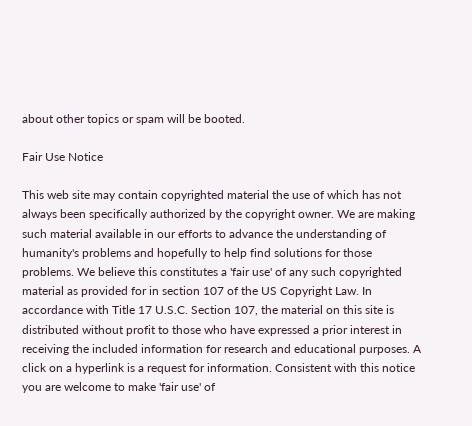about other topics or spam will be booted.

Fair Use Notice

This web site may contain copyrighted material the use of which has not always been specifically authorized by the copyright owner. We are making such material available in our efforts to advance the understanding of humanity's problems and hopefully to help find solutions for those problems. We believe this constitutes a 'fair use' of any such copyrighted material as provided for in section 107 of the US Copyright Law. In accordance with Title 17 U.S.C. Section 107, the material on this site is distributed without profit to those who have expressed a prior interest in receiving the included information for research and educational purposes. A click on a hyperlink is a request for information. Consistent with this notice you are welcome to make 'fair use' of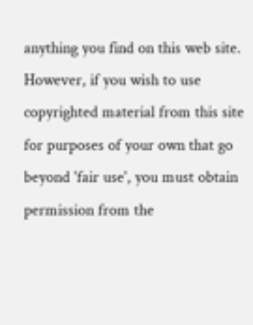anything you find on this web site. However, if you wish to use copyrighted material from this site for purposes of your own that go beyond 'fair use', you must obtain permission from the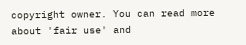copyright owner. You can read more about 'fair use' and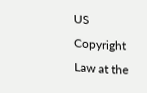US Copyright Law at the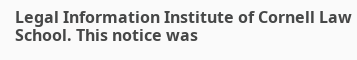Legal Information Institute of Cornell Law School. This notice was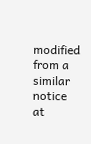modified from a similar notice at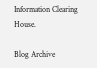Information Clearing House.

Blog Archive